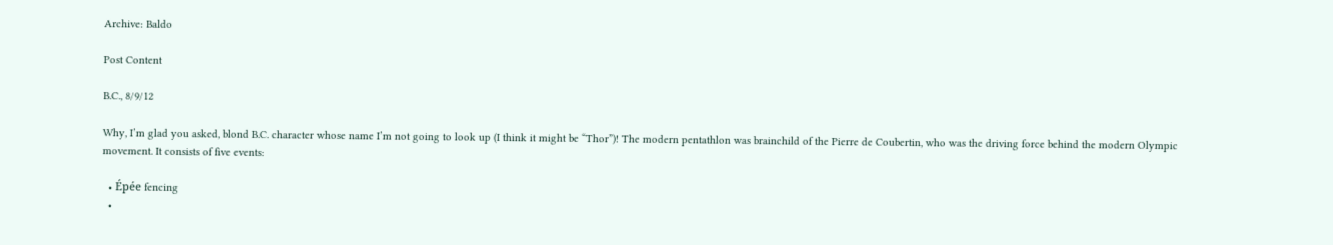Archive: Baldo

Post Content

B.C., 8/9/12

Why, I’m glad you asked, blond B.C. character whose name I’m not going to look up (I think it might be “Thor”)! The modern pentathlon was brainchild of the Pierre de Coubertin, who was the driving force behind the modern Olympic movement. It consists of five events:

  • Épée fencing
  •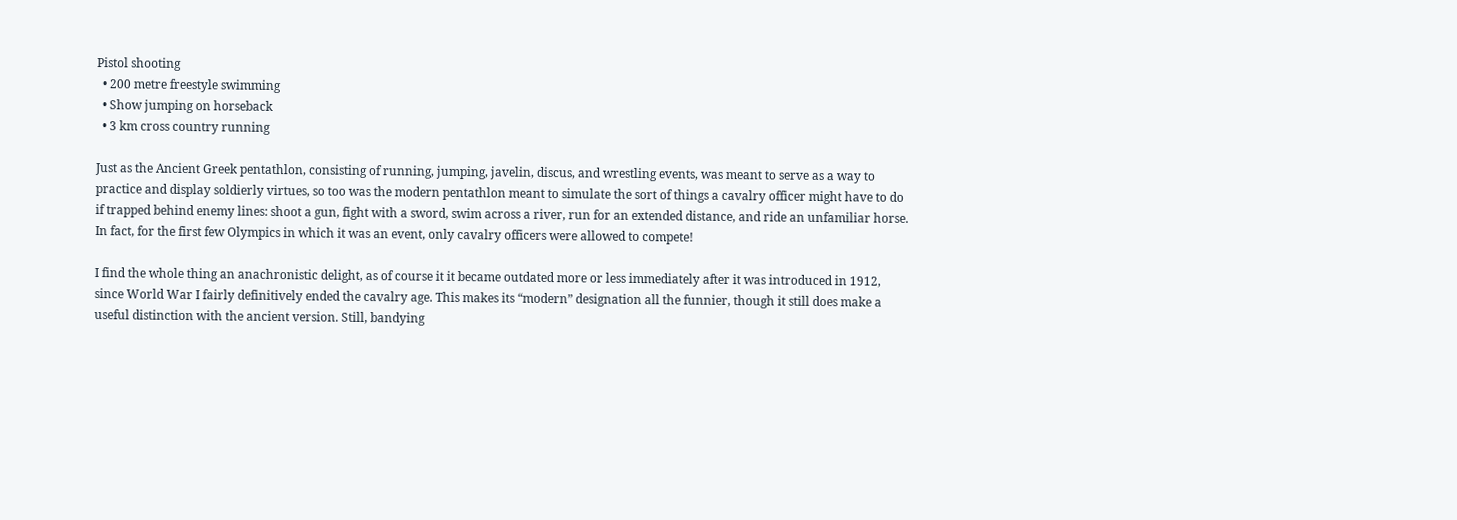Pistol shooting
  • 200 metre freestyle swimming
  • Show jumping on horseback
  • 3 km cross country running

Just as the Ancient Greek pentathlon, consisting of running, jumping, javelin, discus, and wrestling events, was meant to serve as a way to practice and display soldierly virtues, so too was the modern pentathlon meant to simulate the sort of things a cavalry officer might have to do if trapped behind enemy lines: shoot a gun, fight with a sword, swim across a river, run for an extended distance, and ride an unfamiliar horse. In fact, for the first few Olympics in which it was an event, only cavalry officers were allowed to compete!

I find the whole thing an anachronistic delight, as of course it it became outdated more or less immediately after it was introduced in 1912, since World War I fairly definitively ended the cavalry age. This makes its “modern” designation all the funnier, though it still does make a useful distinction with the ancient version. Still, bandying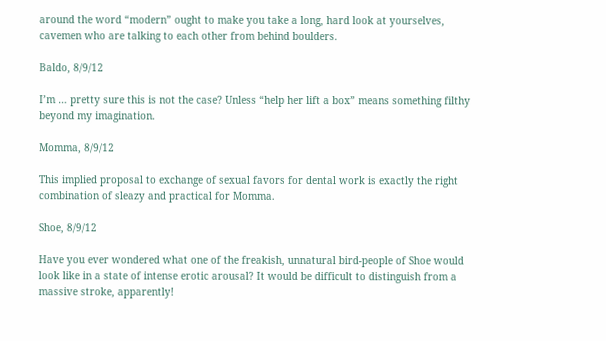around the word “modern” ought to make you take a long, hard look at yourselves, cavemen who are talking to each other from behind boulders.

Baldo, 8/9/12

I’m … pretty sure this is not the case? Unless “help her lift a box” means something filthy beyond my imagination.

Momma, 8/9/12

This implied proposal to exchange of sexual favors for dental work is exactly the right combination of sleazy and practical for Momma.

Shoe, 8/9/12

Have you ever wondered what one of the freakish, unnatural bird-people of Shoe would look like in a state of intense erotic arousal? It would be difficult to distinguish from a massive stroke, apparently!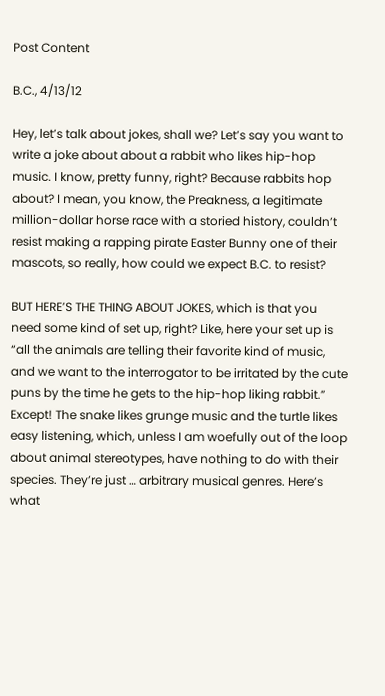Post Content

B.C., 4/13/12

Hey, let’s talk about jokes, shall we? Let’s say you want to write a joke about about a rabbit who likes hip-hop music. I know, pretty funny, right? Because rabbits hop about? I mean, you know, the Preakness, a legitimate million-dollar horse race with a storied history, couldn’t resist making a rapping pirate Easter Bunny one of their mascots, so really, how could we expect B.C. to resist?

BUT HERE’S THE THING ABOUT JOKES, which is that you need some kind of set up, right? Like, here your set up is “all the animals are telling their favorite kind of music, and we want to the interrogator to be irritated by the cute puns by the time he gets to the hip-hop liking rabbit.” Except! The snake likes grunge music and the turtle likes easy listening, which, unless I am woefully out of the loop about animal stereotypes, have nothing to do with their species. They’re just … arbitrary musical genres. Here’s what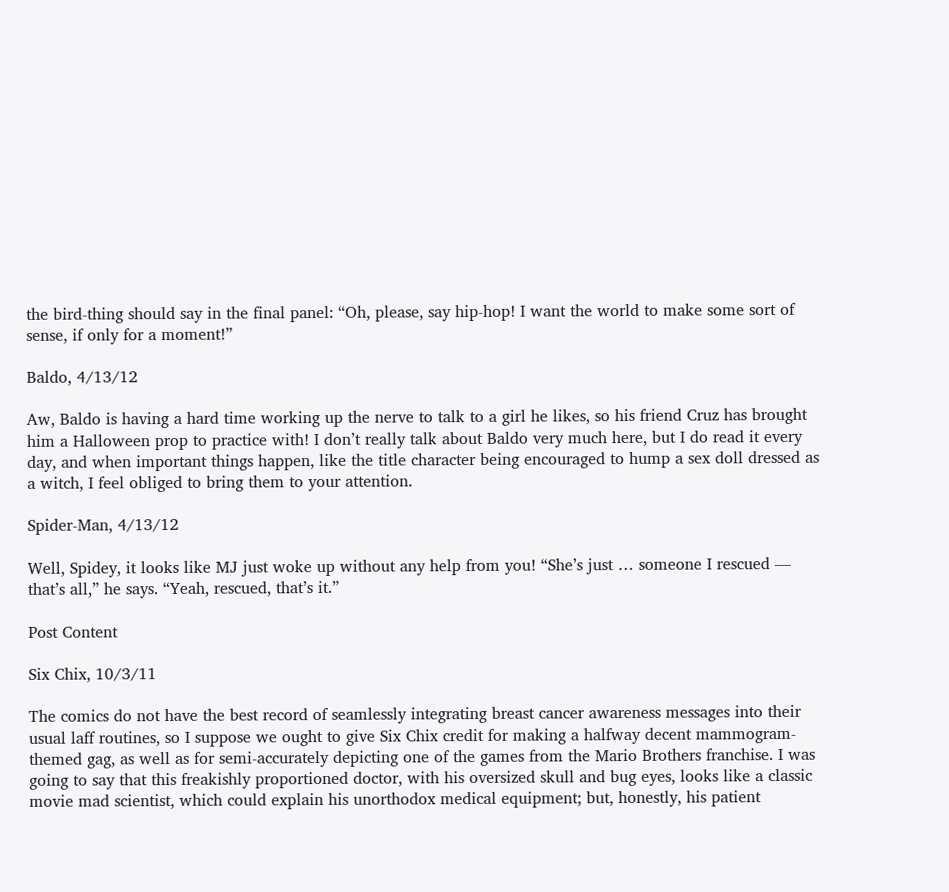the bird-thing should say in the final panel: “Oh, please, say hip-hop! I want the world to make some sort of sense, if only for a moment!”

Baldo, 4/13/12

Aw, Baldo is having a hard time working up the nerve to talk to a girl he likes, so his friend Cruz has brought him a Halloween prop to practice with! I don’t really talk about Baldo very much here, but I do read it every day, and when important things happen, like the title character being encouraged to hump a sex doll dressed as a witch, I feel obliged to bring them to your attention.

Spider-Man, 4/13/12

Well, Spidey, it looks like MJ just woke up without any help from you! “She’s just … someone I rescued — that’s all,” he says. “Yeah, rescued, that’s it.”

Post Content

Six Chix, 10/3/11

The comics do not have the best record of seamlessly integrating breast cancer awareness messages into their usual laff routines, so I suppose we ought to give Six Chix credit for making a halfway decent mammogram-themed gag, as well as for semi-accurately depicting one of the games from the Mario Brothers franchise. I was going to say that this freakishly proportioned doctor, with his oversized skull and bug eyes, looks like a classic movie mad scientist, which could explain his unorthodox medical equipment; but, honestly, his patient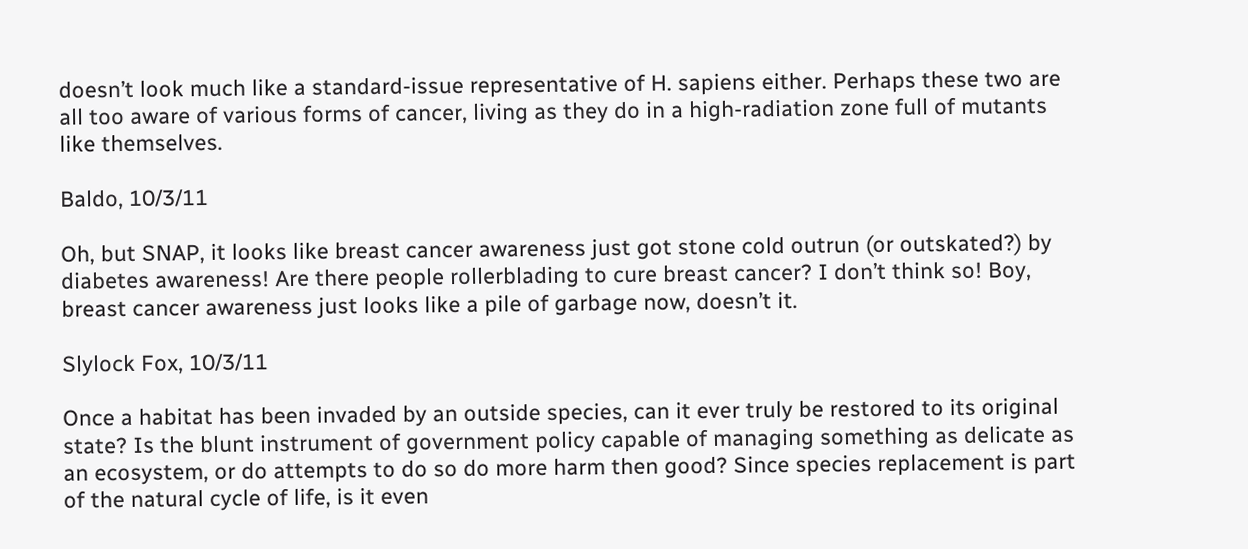doesn’t look much like a standard-issue representative of H. sapiens either. Perhaps these two are all too aware of various forms of cancer, living as they do in a high-radiation zone full of mutants like themselves.

Baldo, 10/3/11

Oh, but SNAP, it looks like breast cancer awareness just got stone cold outrun (or outskated?) by diabetes awareness! Are there people rollerblading to cure breast cancer? I don’t think so! Boy, breast cancer awareness just looks like a pile of garbage now, doesn’t it.

Slylock Fox, 10/3/11

Once a habitat has been invaded by an outside species, can it ever truly be restored to its original state? Is the blunt instrument of government policy capable of managing something as delicate as an ecosystem, or do attempts to do so do more harm then good? Since species replacement is part of the natural cycle of life, is it even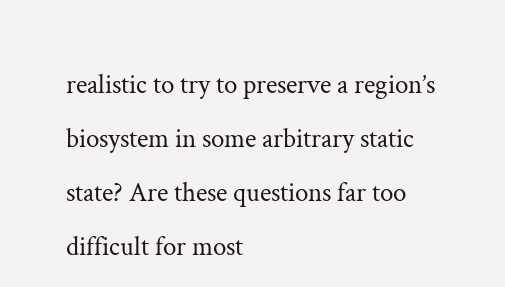realistic to try to preserve a region’s biosystem in some arbitrary static state? Are these questions far too difficult for most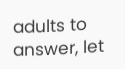adults to answer, let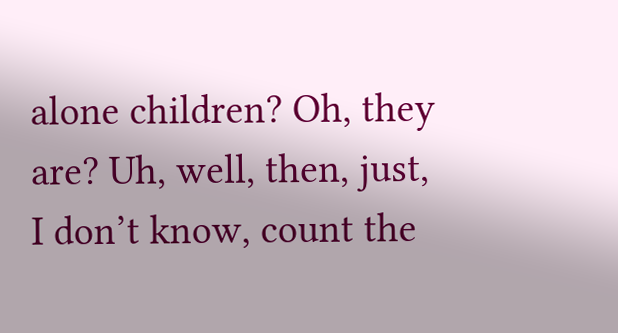alone children? Oh, they are? Uh, well, then, just, I don’t know, count the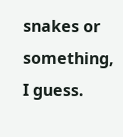snakes or something, I guess.